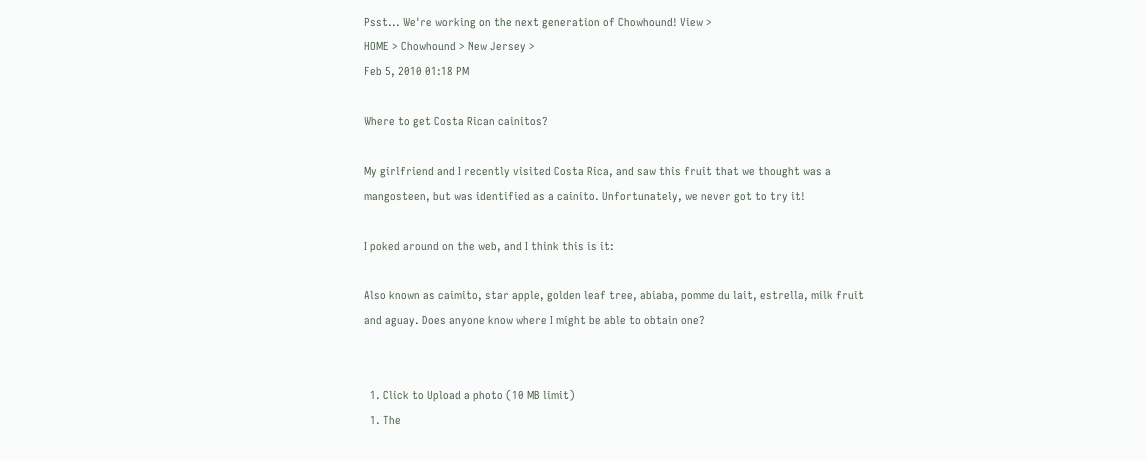Psst... We're working on the next generation of Chowhound! View >
HOME > Chowhound > New Jersey >
Feb 5, 2010 01:18 PM

Where to get Costa Rican cainitos?

My girlfriend and I recently visited Costa Rica, and saw this fruit that we thought was a mangosteen, but was identified as a cainito. Unfortunately, we never got to try it!

I poked around on the web, and I think this is it:

Also known as caimito, star apple, golden leaf tree, abiaba, pomme du lait, estrella, milk fruit and aguay. Does anyone know where I might be able to obtain one?


  1. Click to Upload a photo (10 MB limit)
  1. The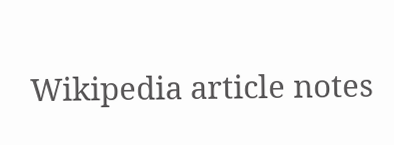Wikipedia article notes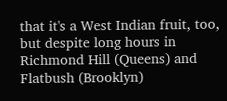that it's a West Indian fruit, too, but despite long hours in Richmond Hill (Queens) and Flatbush (Brooklyn)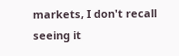markets, I don't recall seeing it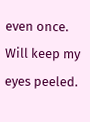even once. Will keep my eyes peeled.